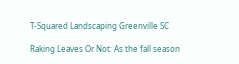T-Squared Landscaping Greenville SC

Raking Leaves Or Not: As the fall season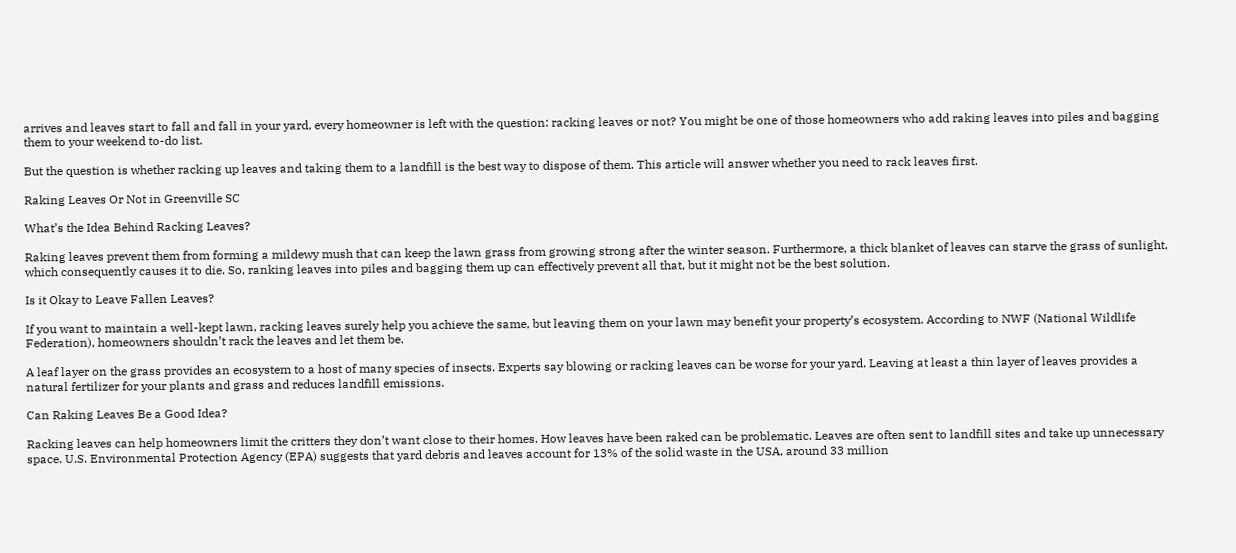arrives and leaves start to fall and fall in your yard, every homeowner is left with the question: racking leaves or not? You might be one of those homeowners who add raking leaves into piles and bagging them to your weekend to-do list.

But the question is whether racking up leaves and taking them to a landfill is the best way to dispose of them. This article will answer whether you need to rack leaves first.

Raking Leaves Or Not in Greenville SC

What’s the Idea Behind Racking Leaves?

Raking leaves prevent them from forming a mildewy mush that can keep the lawn grass from growing strong after the winter season. Furthermore, a thick blanket of leaves can starve the grass of sunlight, which consequently causes it to die. So, ranking leaves into piles and bagging them up can effectively prevent all that, but it might not be the best solution.

Is it Okay to Leave Fallen Leaves?

If you want to maintain a well-kept lawn, racking leaves surely help you achieve the same, but leaving them on your lawn may benefit your property’s ecosystem. According to NWF (National Wildlife Federation), homeowners shouldn’t rack the leaves and let them be.

A leaf layer on the grass provides an ecosystem to a host of many species of insects. Experts say blowing or racking leaves can be worse for your yard. Leaving at least a thin layer of leaves provides a natural fertilizer for your plants and grass and reduces landfill emissions.

Can Raking Leaves Be a Good Idea?

Racking leaves can help homeowners limit the critters they don’t want close to their homes. How leaves have been raked can be problematic. Leaves are often sent to landfill sites and take up unnecessary space. U.S. Environmental Protection Agency (EPA) suggests that yard debris and leaves account for 13% of the solid waste in the USA, around 33 million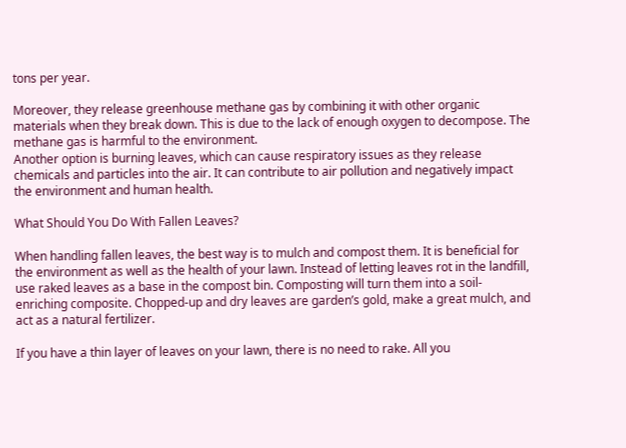tons per year.

Moreover, they release greenhouse methane gas by combining it with other organic materials when they break down. This is due to the lack of enough oxygen to decompose. The methane gas is harmful to the environment.
Another option is burning leaves, which can cause respiratory issues as they release chemicals and particles into the air. It can contribute to air pollution and negatively impact the environment and human health.

What Should You Do With Fallen Leaves?

When handling fallen leaves, the best way is to mulch and compost them. It is beneficial for the environment as well as the health of your lawn. Instead of letting leaves rot in the landfill, use raked leaves as a base in the compost bin. Composting will turn them into a soil-enriching composite. Chopped-up and dry leaves are garden’s gold, make a great mulch, and act as a natural fertilizer.

If you have a thin layer of leaves on your lawn, there is no need to rake. All you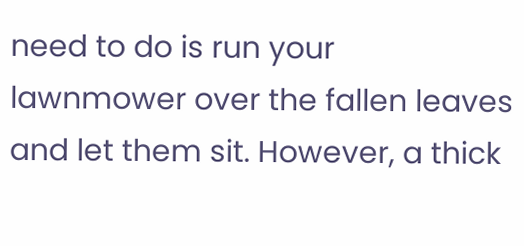need to do is run your lawnmower over the fallen leaves and let them sit. However, a thick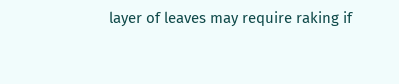layer of leaves may require raking if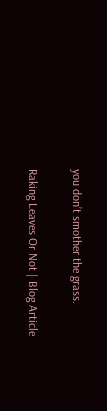you don’t smother the grass.

Raking Leaves Or Not | Blog Article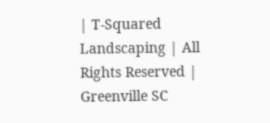| T-Squared Landscaping | All Rights Reserved | Greenville SC